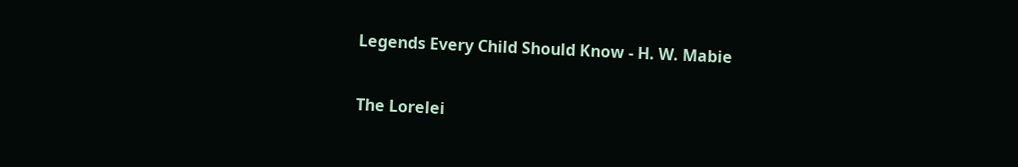Legends Every Child Should Know - H. W. Mabie

The Lorelei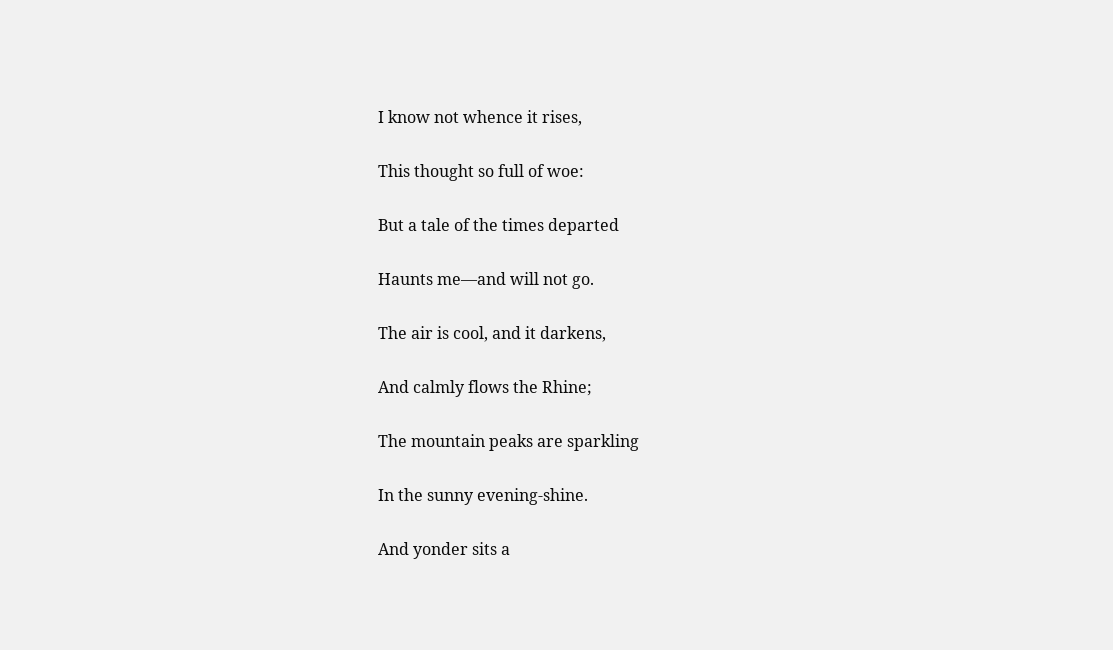I know not whence it rises,

This thought so full of woe:

But a tale of the times departed

Haunts me—and will not go.

The air is cool, and it darkens,

And calmly flows the Rhine;

The mountain peaks are sparkling

In the sunny evening-shine.

And yonder sits a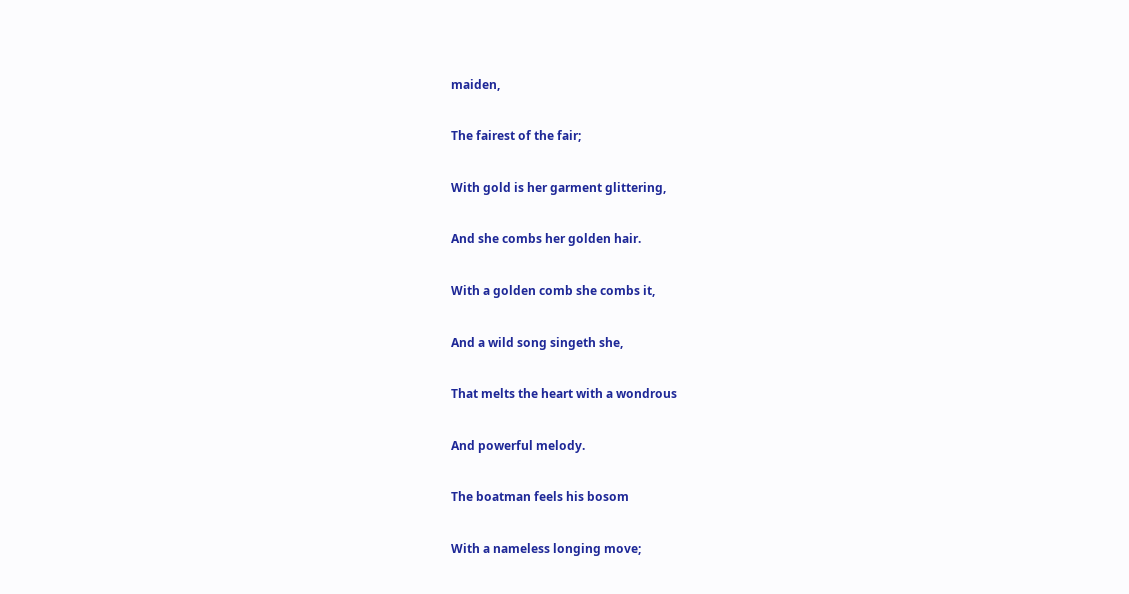maiden,

The fairest of the fair;

With gold is her garment glittering,

And she combs her golden hair.

With a golden comb she combs it,

And a wild song singeth she,

That melts the heart with a wondrous

And powerful melody.

The boatman feels his bosom

With a nameless longing move;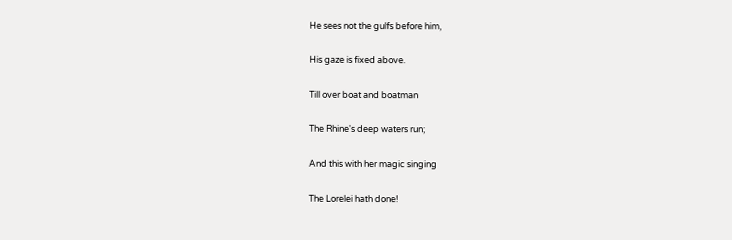He sees not the gulfs before him,

His gaze is fixed above.

Till over boat and boatman

The Rhine's deep waters run;

And this with her magic singing

The Lorelei hath done!